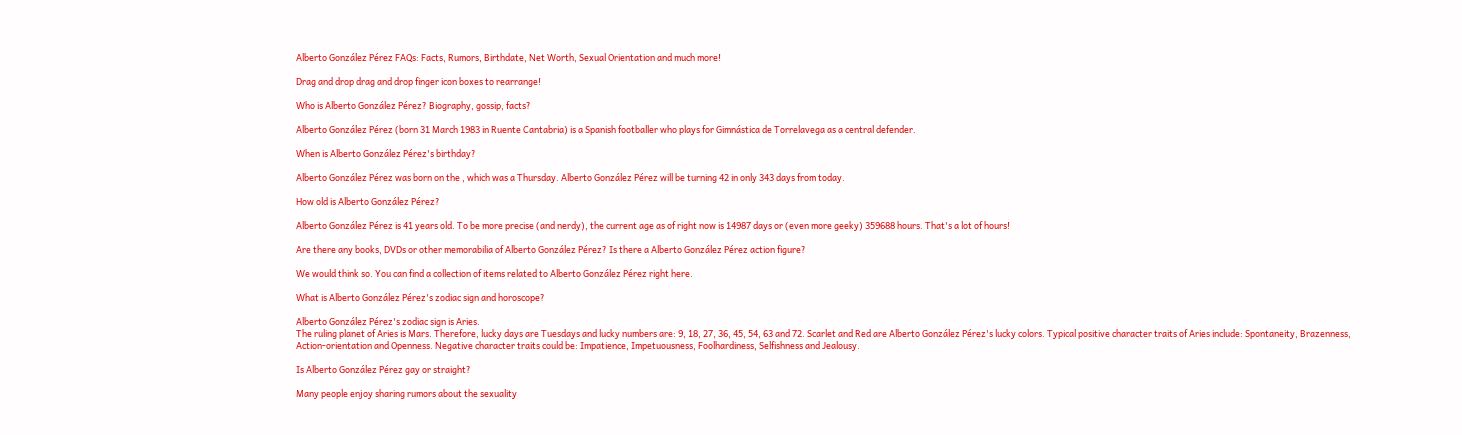Alberto González Pérez FAQs: Facts, Rumors, Birthdate, Net Worth, Sexual Orientation and much more!

Drag and drop drag and drop finger icon boxes to rearrange!

Who is Alberto González Pérez? Biography, gossip, facts?

Alberto González Pérez (born 31 March 1983 in Ruente Cantabria) is a Spanish footballer who plays for Gimnástica de Torrelavega as a central defender.

When is Alberto González Pérez's birthday?

Alberto González Pérez was born on the , which was a Thursday. Alberto González Pérez will be turning 42 in only 343 days from today.

How old is Alberto González Pérez?

Alberto González Pérez is 41 years old. To be more precise (and nerdy), the current age as of right now is 14987 days or (even more geeky) 359688 hours. That's a lot of hours!

Are there any books, DVDs or other memorabilia of Alberto González Pérez? Is there a Alberto González Pérez action figure?

We would think so. You can find a collection of items related to Alberto González Pérez right here.

What is Alberto González Pérez's zodiac sign and horoscope?

Alberto González Pérez's zodiac sign is Aries.
The ruling planet of Aries is Mars. Therefore, lucky days are Tuesdays and lucky numbers are: 9, 18, 27, 36, 45, 54, 63 and 72. Scarlet and Red are Alberto González Pérez's lucky colors. Typical positive character traits of Aries include: Spontaneity, Brazenness, Action-orientation and Openness. Negative character traits could be: Impatience, Impetuousness, Foolhardiness, Selfishness and Jealousy.

Is Alberto González Pérez gay or straight?

Many people enjoy sharing rumors about the sexuality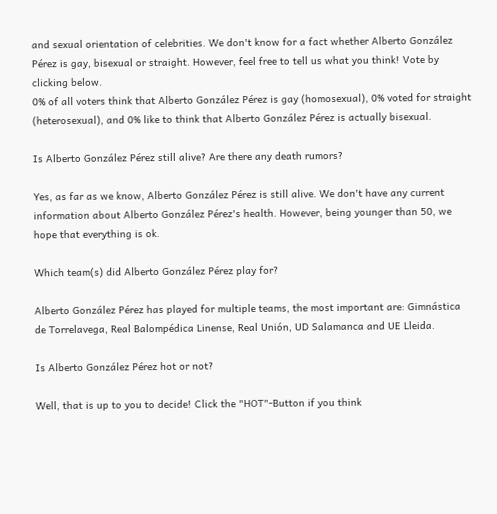and sexual orientation of celebrities. We don't know for a fact whether Alberto González Pérez is gay, bisexual or straight. However, feel free to tell us what you think! Vote by clicking below.
0% of all voters think that Alberto González Pérez is gay (homosexual), 0% voted for straight (heterosexual), and 0% like to think that Alberto González Pérez is actually bisexual.

Is Alberto González Pérez still alive? Are there any death rumors?

Yes, as far as we know, Alberto González Pérez is still alive. We don't have any current information about Alberto González Pérez's health. However, being younger than 50, we hope that everything is ok.

Which team(s) did Alberto González Pérez play for?

Alberto González Pérez has played for multiple teams, the most important are: Gimnástica de Torrelavega, Real Balompédica Linense, Real Unión, UD Salamanca and UE Lleida.

Is Alberto González Pérez hot or not?

Well, that is up to you to decide! Click the "HOT"-Button if you think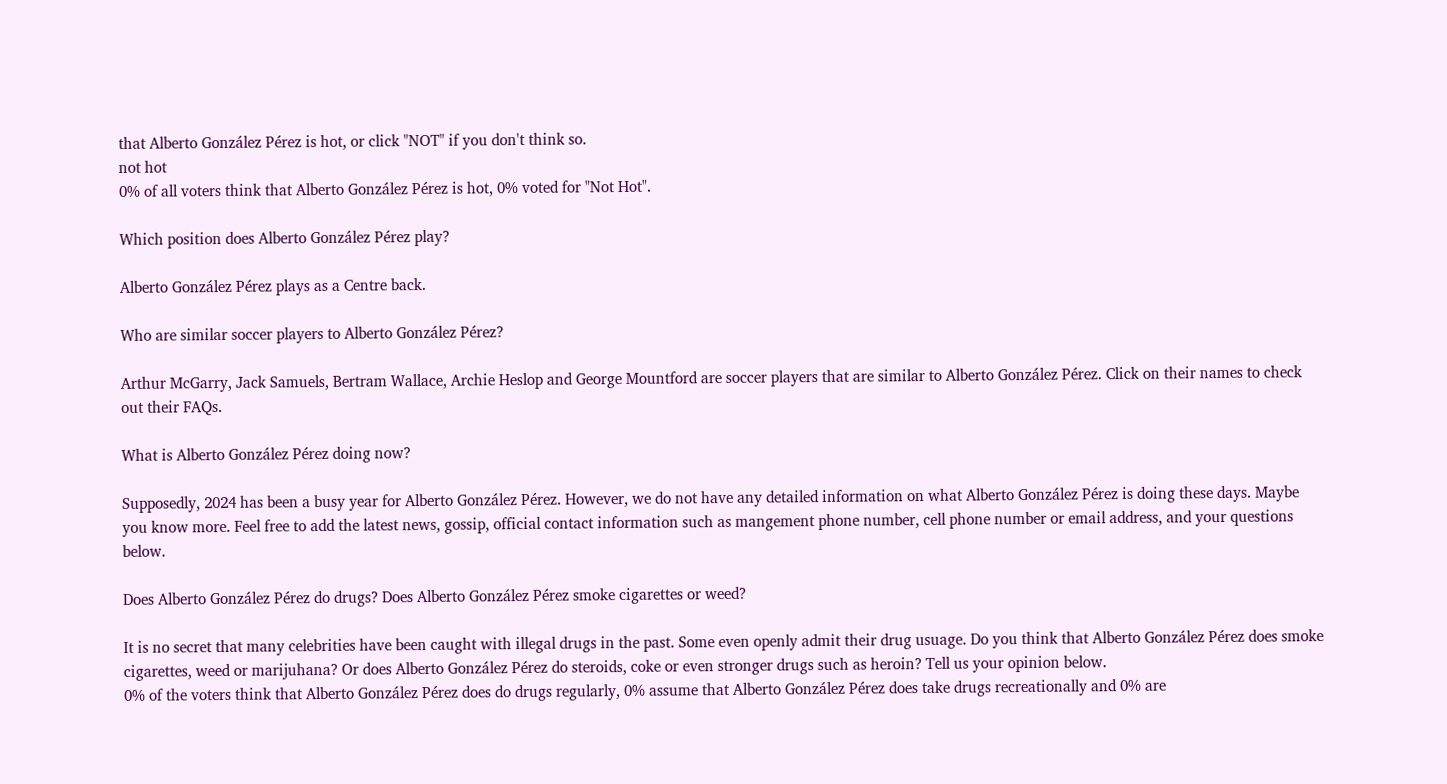that Alberto González Pérez is hot, or click "NOT" if you don't think so.
not hot
0% of all voters think that Alberto González Pérez is hot, 0% voted for "Not Hot".

Which position does Alberto González Pérez play?

Alberto González Pérez plays as a Centre back.

Who are similar soccer players to Alberto González Pérez?

Arthur McGarry, Jack Samuels, Bertram Wallace, Archie Heslop and George Mountford are soccer players that are similar to Alberto González Pérez. Click on their names to check out their FAQs.

What is Alberto González Pérez doing now?

Supposedly, 2024 has been a busy year for Alberto González Pérez. However, we do not have any detailed information on what Alberto González Pérez is doing these days. Maybe you know more. Feel free to add the latest news, gossip, official contact information such as mangement phone number, cell phone number or email address, and your questions below.

Does Alberto González Pérez do drugs? Does Alberto González Pérez smoke cigarettes or weed?

It is no secret that many celebrities have been caught with illegal drugs in the past. Some even openly admit their drug usuage. Do you think that Alberto González Pérez does smoke cigarettes, weed or marijuhana? Or does Alberto González Pérez do steroids, coke or even stronger drugs such as heroin? Tell us your opinion below.
0% of the voters think that Alberto González Pérez does do drugs regularly, 0% assume that Alberto González Pérez does take drugs recreationally and 0% are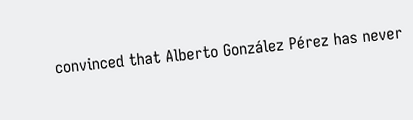convinced that Alberto González Pérez has never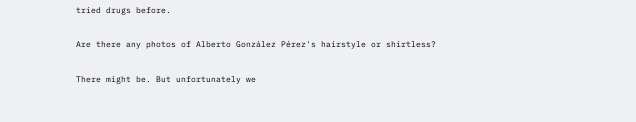tried drugs before.

Are there any photos of Alberto González Pérez's hairstyle or shirtless?

There might be. But unfortunately we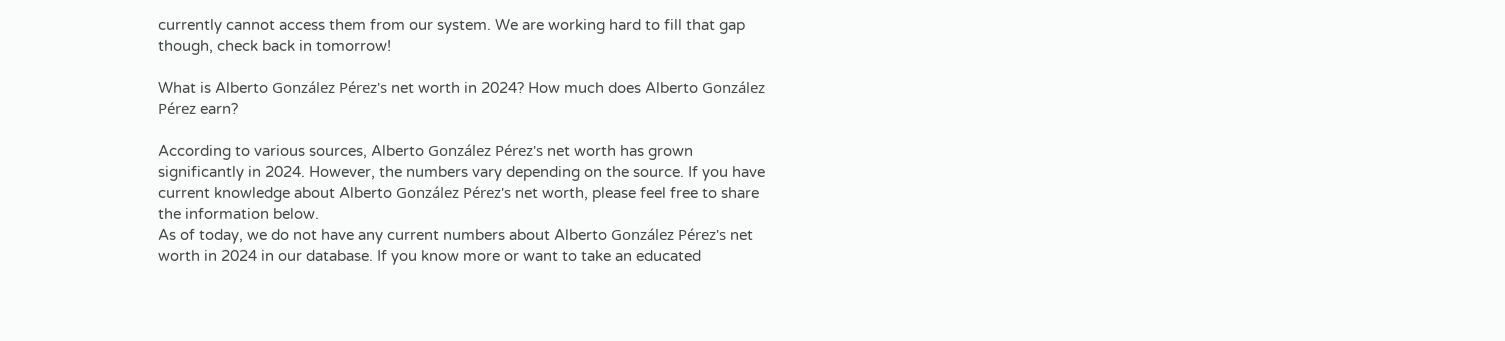currently cannot access them from our system. We are working hard to fill that gap though, check back in tomorrow!

What is Alberto González Pérez's net worth in 2024? How much does Alberto González Pérez earn?

According to various sources, Alberto González Pérez's net worth has grown significantly in 2024. However, the numbers vary depending on the source. If you have current knowledge about Alberto González Pérez's net worth, please feel free to share the information below.
As of today, we do not have any current numbers about Alberto González Pérez's net worth in 2024 in our database. If you know more or want to take an educated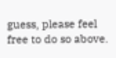guess, please feel free to do so above.